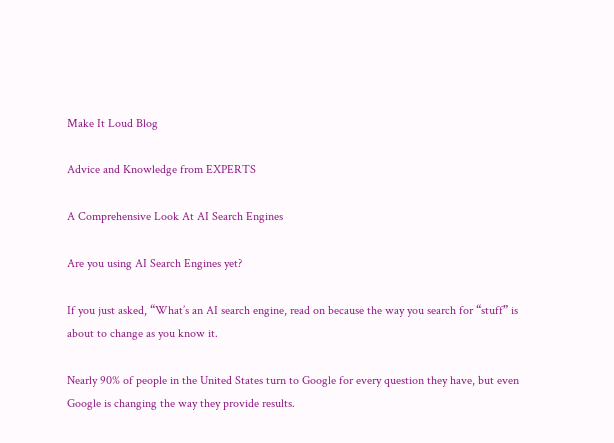Make It Loud Blog

Advice and Knowledge from EXPERTS

A Comprehensive Look At AI Search Engines

Are you using AI Search Engines yet?

If you just asked, “What’s an AI search engine, read on because the way you search for “stuff” is about to change as you know it.

Nearly 90% of people in the United States turn to Google for every question they have, but even Google is changing the way they provide results.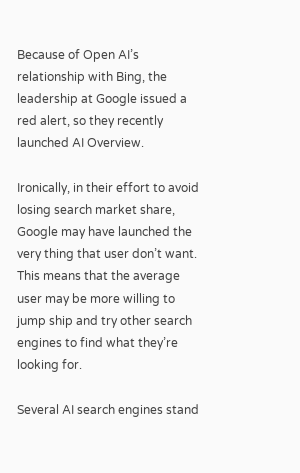Because of Open AI’s relationship with Bing, the leadership at Google issued a red alert, so they recently launched AI Overview.

Ironically, in their effort to avoid losing search market share, Google may have launched the very thing that user don’t want. This means that the average user may be more willing to jump ship and try other search engines to find what they’re looking for.

Several AI search engines stand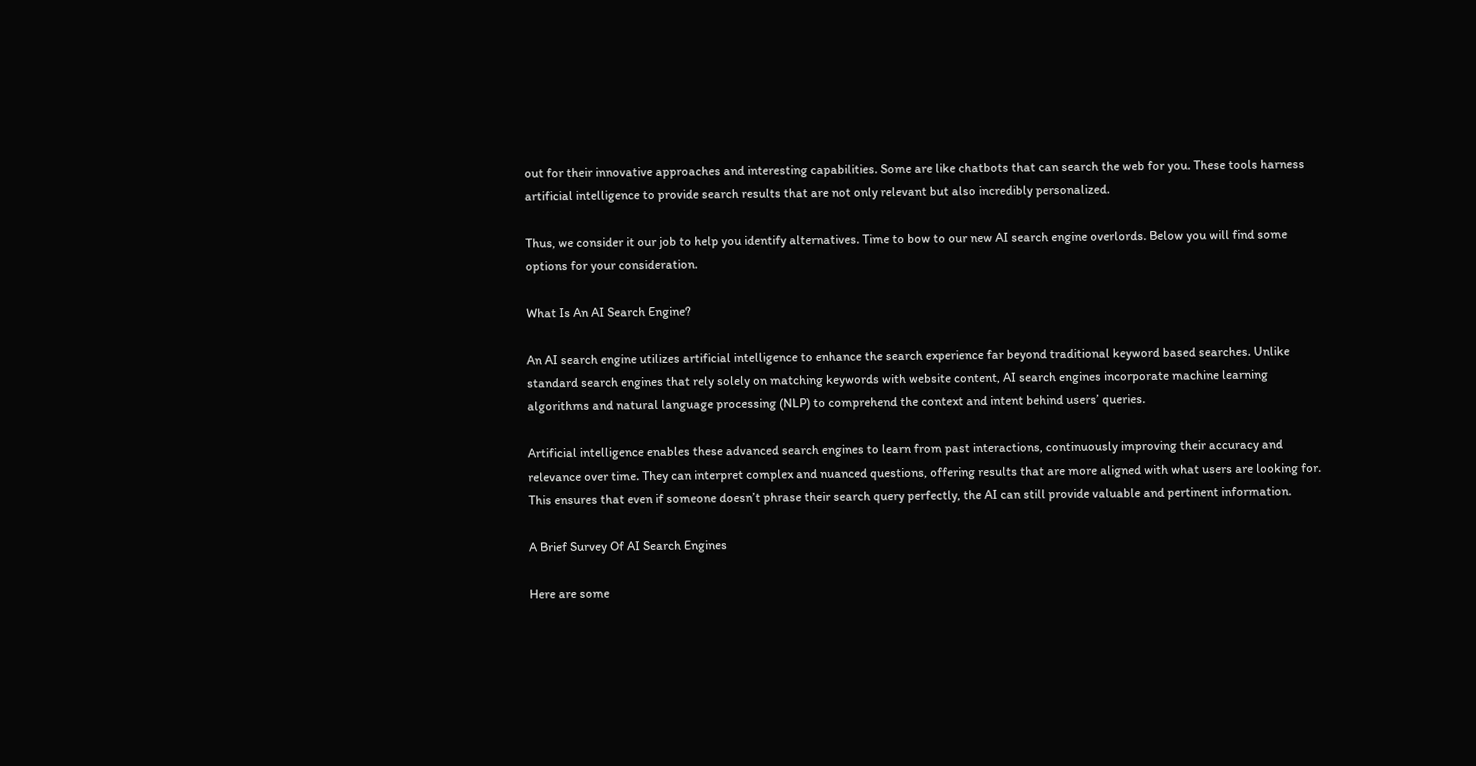out for their innovative approaches and interesting capabilities. Some are like chatbots that can search the web for you. These tools harness artificial intelligence to provide search results that are not only relevant but also incredibly personalized.

Thus, we consider it our job to help you identify alternatives. Time to bow to our new AI search engine overlords. Below you will find some options for your consideration.

What Is An AI Search Engine?

An AI search engine utilizes artificial intelligence to enhance the search experience far beyond traditional keyword based searches. Unlike standard search engines that rely solely on matching keywords with website content, AI search engines incorporate machine learning algorithms and natural language processing (NLP) to comprehend the context and intent behind users’ queries.

Artificial intelligence enables these advanced search engines to learn from past interactions, continuously improving their accuracy and relevance over time. They can interpret complex and nuanced questions, offering results that are more aligned with what users are looking for. This ensures that even if someone doesn’t phrase their search query perfectly, the AI can still provide valuable and pertinent information.

A Brief Survey Of AI Search Engines

Here are some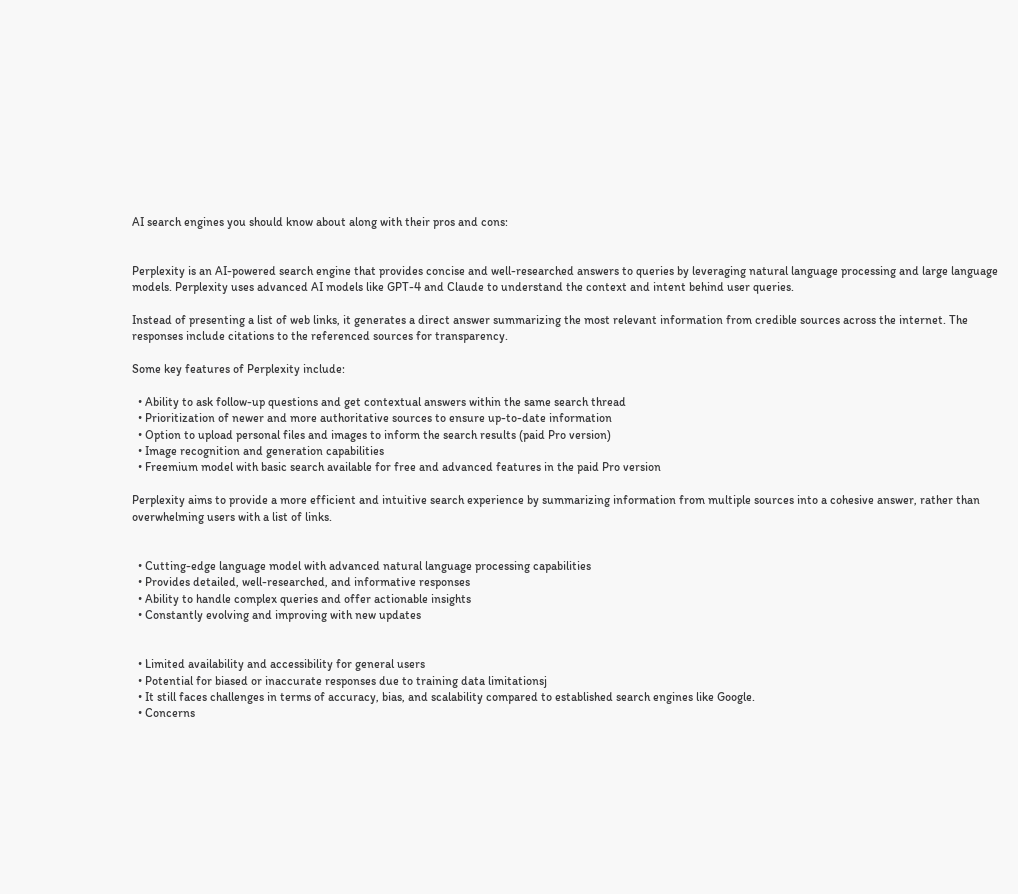AI search engines you should know about along with their pros and cons:


Perplexity is an AI-powered search engine that provides concise and well-researched answers to queries by leveraging natural language processing and large language models. Perplexity uses advanced AI models like GPT-4 and Claude to understand the context and intent behind user queries.

Instead of presenting a list of web links, it generates a direct answer summarizing the most relevant information from credible sources across the internet. The responses include citations to the referenced sources for transparency.

Some key features of Perplexity include:

  • Ability to ask follow-up questions and get contextual answers within the same search thread
  • Prioritization of newer and more authoritative sources to ensure up-to-date information
  • Option to upload personal files and images to inform the search results (paid Pro version)
  • Image recognition and generation capabilities
  • Freemium model with basic search available for free and advanced features in the paid Pro version

Perplexity aims to provide a more efficient and intuitive search experience by summarizing information from multiple sources into a cohesive answer, rather than overwhelming users with a list of links.


  • Cutting-edge language model with advanced natural language processing capabilities
  • Provides detailed, well-researched, and informative responses
  • Ability to handle complex queries and offer actionable insights
  • Constantly evolving and improving with new updates


  • Limited availability and accessibility for general users
  • Potential for biased or inaccurate responses due to training data limitationsj
  • It still faces challenges in terms of accuracy, bias, and scalability compared to established search engines like Google.
  • Concerns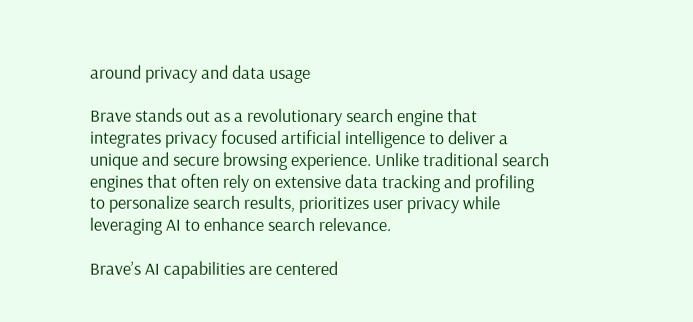around privacy and data usage

Brave stands out as a revolutionary search engine that integrates privacy focused artificial intelligence to deliver a unique and secure browsing experience. Unlike traditional search engines that often rely on extensive data tracking and profiling to personalize search results, prioritizes user privacy while leveraging AI to enhance search relevance.

Brave’s AI capabilities are centered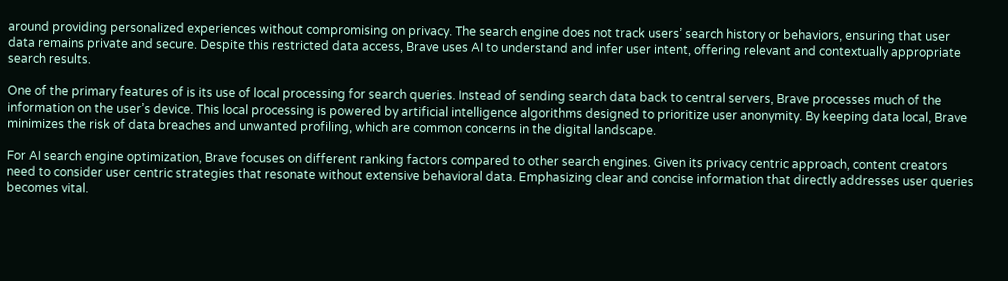around providing personalized experiences without compromising on privacy. The search engine does not track users’ search history or behaviors, ensuring that user data remains private and secure. Despite this restricted data access, Brave uses AI to understand and infer user intent, offering relevant and contextually appropriate search results.

One of the primary features of is its use of local processing for search queries. Instead of sending search data back to central servers, Brave processes much of the information on the user’s device. This local processing is powered by artificial intelligence algorithms designed to prioritize user anonymity. By keeping data local, Brave minimizes the risk of data breaches and unwanted profiling, which are common concerns in the digital landscape.

For AI search engine optimization, Brave focuses on different ranking factors compared to other search engines. Given its privacy centric approach, content creators need to consider user centric strategies that resonate without extensive behavioral data. Emphasizing clear and concise information that directly addresses user queries becomes vital.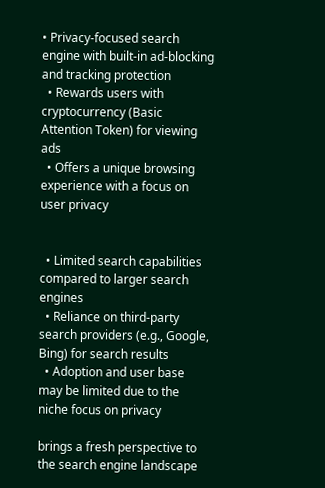• Privacy-focused search engine with built-in ad-blocking and tracking protection
  • Rewards users with cryptocurrency (Basic Attention Token) for viewing ads
  • Offers a unique browsing experience with a focus on user privacy


  • Limited search capabilities compared to larger search engines
  • Reliance on third-party search providers (e.g., Google, Bing) for search results
  • Adoption and user base may be limited due to the niche focus on privacy

brings a fresh perspective to the search engine landscape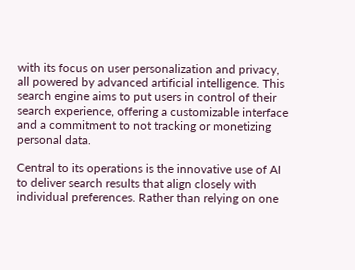with its focus on user personalization and privacy, all powered by advanced artificial intelligence. This search engine aims to put users in control of their search experience, offering a customizable interface and a commitment to not tracking or monetizing personal data.

Central to its operations is the innovative use of AI to deliver search results that align closely with individual preferences. Rather than relying on one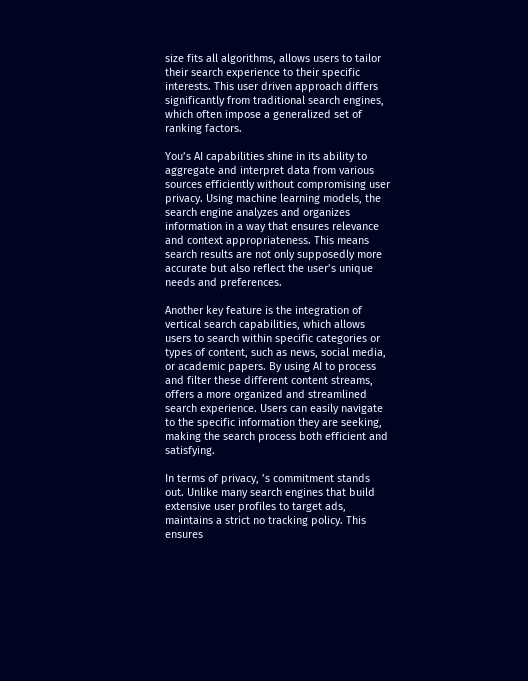size fits all algorithms, allows users to tailor their search experience to their specific interests. This user driven approach differs significantly from traditional search engines, which often impose a generalized set of ranking factors.

You’s AI capabilities shine in its ability to aggregate and interpret data from various sources efficiently without compromising user privacy. Using machine learning models, the search engine analyzes and organizes information in a way that ensures relevance and context appropriateness. This means search results are not only supposedly more accurate but also reflect the user’s unique needs and preferences.

Another key feature is the integration of vertical search capabilities, which allows users to search within specific categories or types of content, such as news, social media, or academic papers. By using AI to process and filter these different content streams, offers a more organized and streamlined search experience. Users can easily navigate to the specific information they are seeking, making the search process both efficient and satisfying.

In terms of privacy, ’s commitment stands out. Unlike many search engines that build extensive user profiles to target ads, maintains a strict no tracking policy. This ensures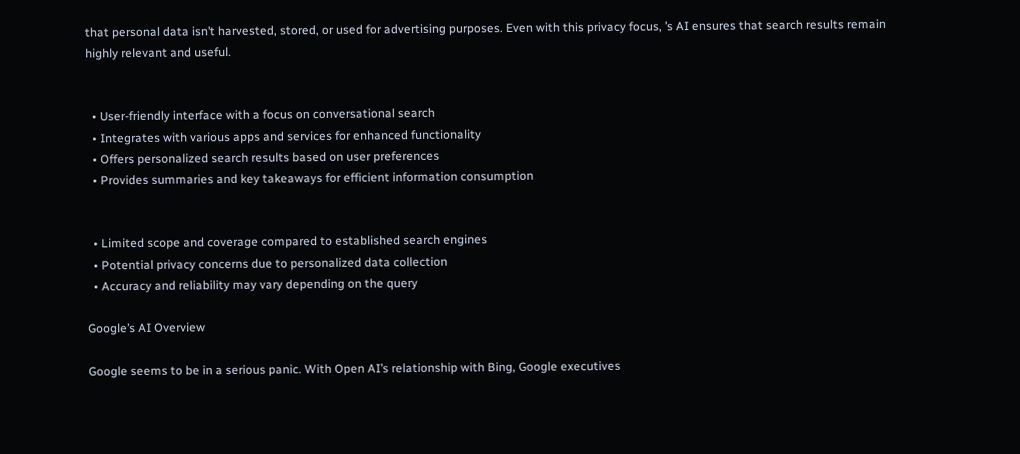that personal data isn’t harvested, stored, or used for advertising purposes. Even with this privacy focus, ’s AI ensures that search results remain highly relevant and useful.


  • User-friendly interface with a focus on conversational search
  • Integrates with various apps and services for enhanced functionality
  • Offers personalized search results based on user preferences
  • Provides summaries and key takeaways for efficient information consumption


  • Limited scope and coverage compared to established search engines
  • Potential privacy concerns due to personalized data collection
  • Accuracy and reliability may vary depending on the query

Google’s AI Overview

Google seems to be in a serious panic. With Open AI’s relationship with Bing, Google executives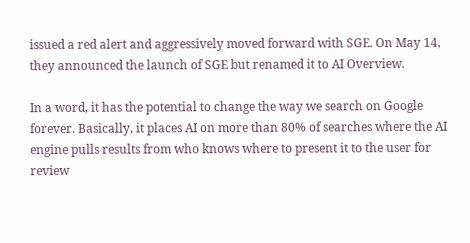issued a red alert and aggressively moved forward with SGE. On May 14, they announced the launch of SGE but renamed it to AI Overview.

In a word, it has the potential to change the way we search on Google forever. Basically, it places AI on more than 80% of searches where the AI engine pulls results from who knows where to present it to the user for review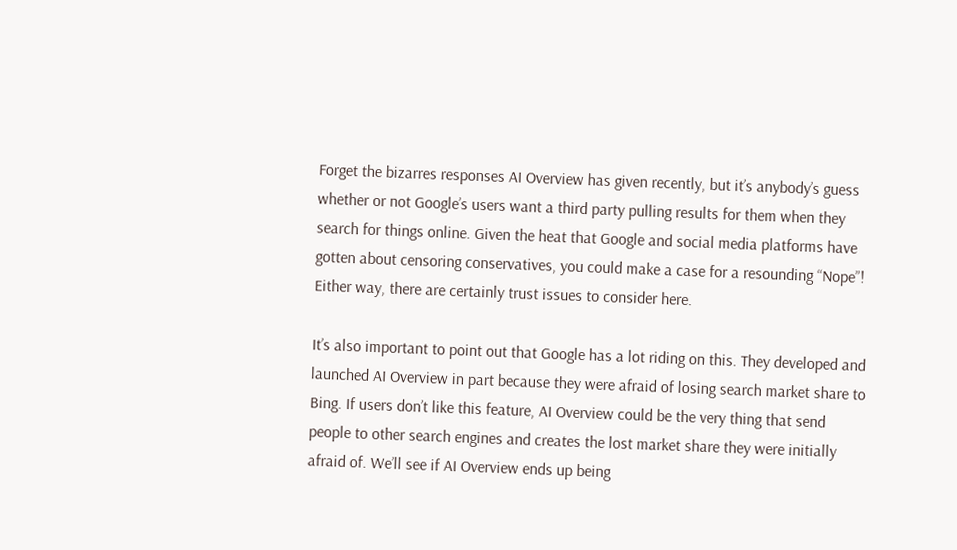Forget the bizarres responses AI Overview has given recently, but it’s anybody’s guess whether or not Google’s users want a third party pulling results for them when they search for things online. Given the heat that Google and social media platforms have gotten about censoring conservatives, you could make a case for a resounding “Nope”! Either way, there are certainly trust issues to consider here.

It’s also important to point out that Google has a lot riding on this. They developed and launched AI Overview in part because they were afraid of losing search market share to Bing. If users don’t like this feature, AI Overview could be the very thing that send people to other search engines and creates the lost market share they were initially afraid of. We’ll see if AI Overview ends up being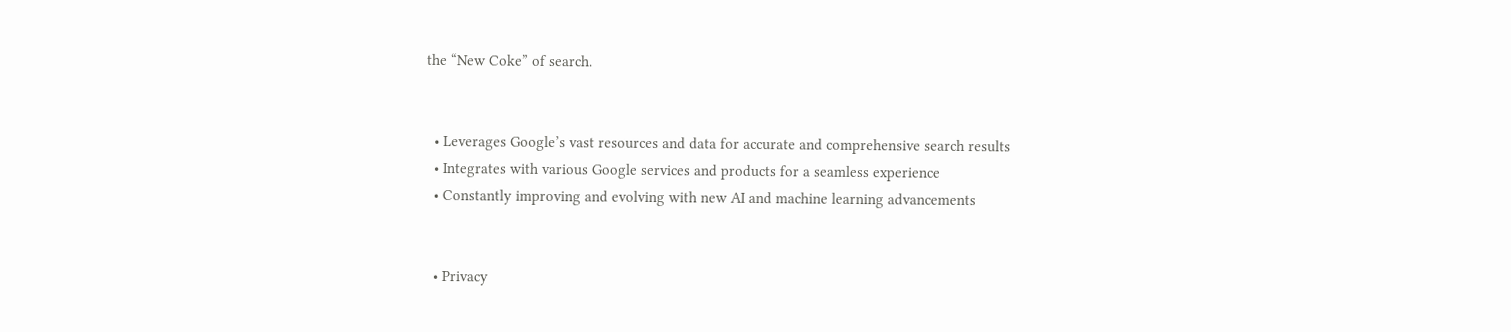the “New Coke” of search.


  • Leverages Google’s vast resources and data for accurate and comprehensive search results
  • Integrates with various Google services and products for a seamless experience
  • Constantly improving and evolving with new AI and machine learning advancements


  • Privacy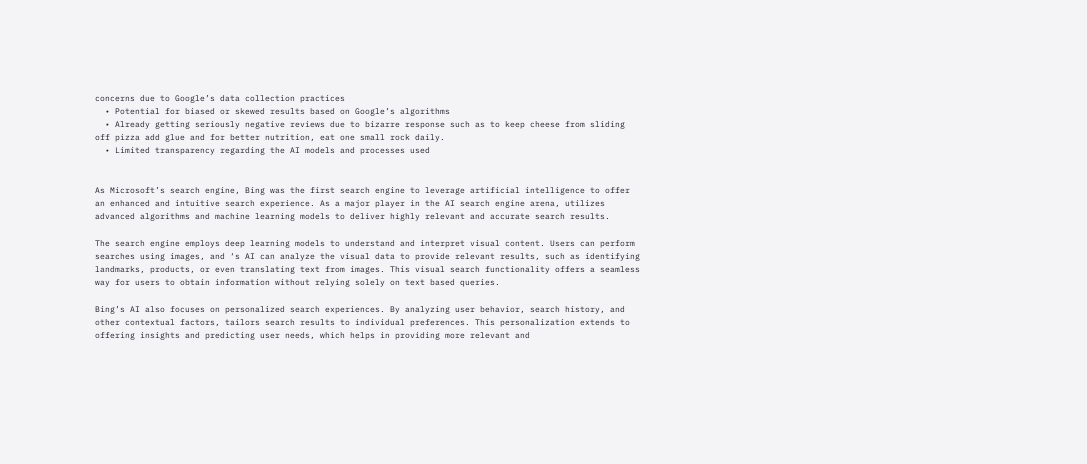concerns due to Google’s data collection practices
  • Potential for biased or skewed results based on Google’s algorithms
  • Already getting seriously negative reviews due to bizarre response such as to keep cheese from sliding off pizza add glue and for better nutrition, eat one small rock daily.
  • Limited transparency regarding the AI models and processes used


As Microsoft’s search engine, Bing was the first search engine to leverage artificial intelligence to offer an enhanced and intuitive search experience. As a major player in the AI search engine arena, utilizes advanced algorithms and machine learning models to deliver highly relevant and accurate search results.

The search engine employs deep learning models to understand and interpret visual content. Users can perform searches using images, and ‘s AI can analyze the visual data to provide relevant results, such as identifying landmarks, products, or even translating text from images. This visual search functionality offers a seamless way for users to obtain information without relying solely on text based queries.

Bing’s AI also focuses on personalized search experiences. By analyzing user behavior, search history, and other contextual factors, tailors search results to individual preferences. This personalization extends to offering insights and predicting user needs, which helps in providing more relevant and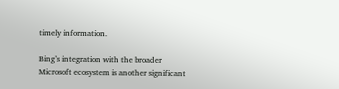timely information.

Bing’s integration with the broader Microsoft ecosystem is another significant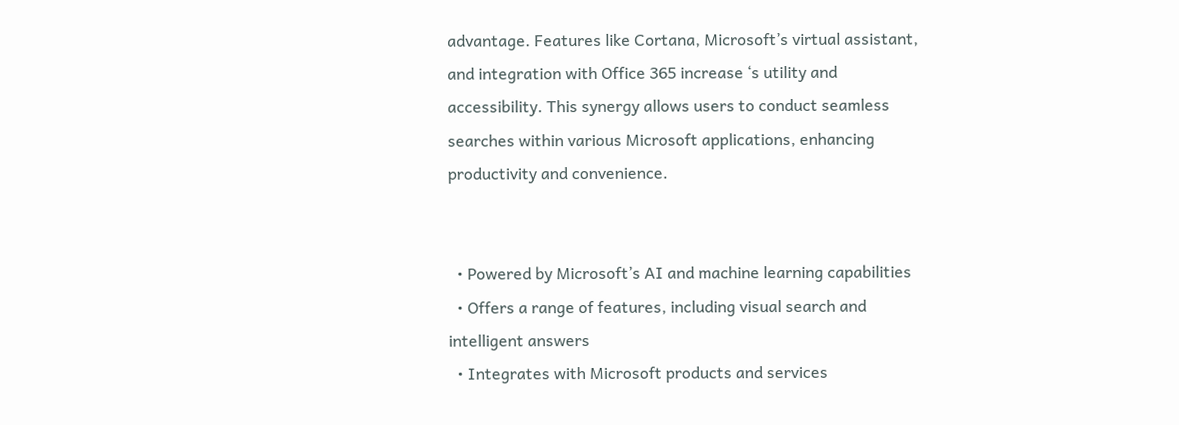advantage. Features like Cortana, Microsoft’s virtual assistant, and integration with Office 365 increase ‘s utility and accessibility. This synergy allows users to conduct seamless searches within various Microsoft applications, enhancing productivity and convenience.


  • Powered by Microsoft’s AI and machine learning capabilities
  • Offers a range of features, including visual search and intelligent answers
  • Integrates with Microsoft products and services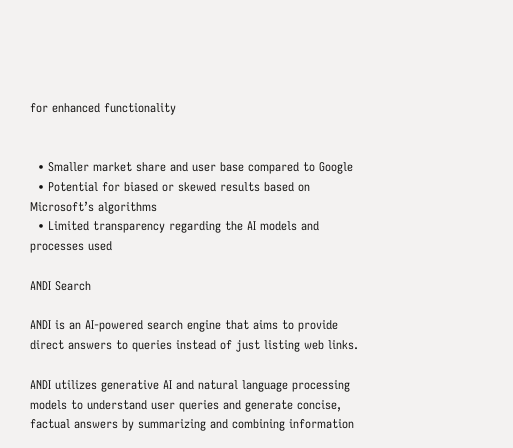for enhanced functionality


  • Smaller market share and user base compared to Google
  • Potential for biased or skewed results based on Microsoft’s algorithms
  • Limited transparency regarding the AI models and processes used

ANDI Search

ANDI is an AI-powered search engine that aims to provide direct answers to queries instead of just listing web links.

ANDI utilizes generative AI and natural language processing models to understand user queries and generate concise, factual answers by summarizing and combining information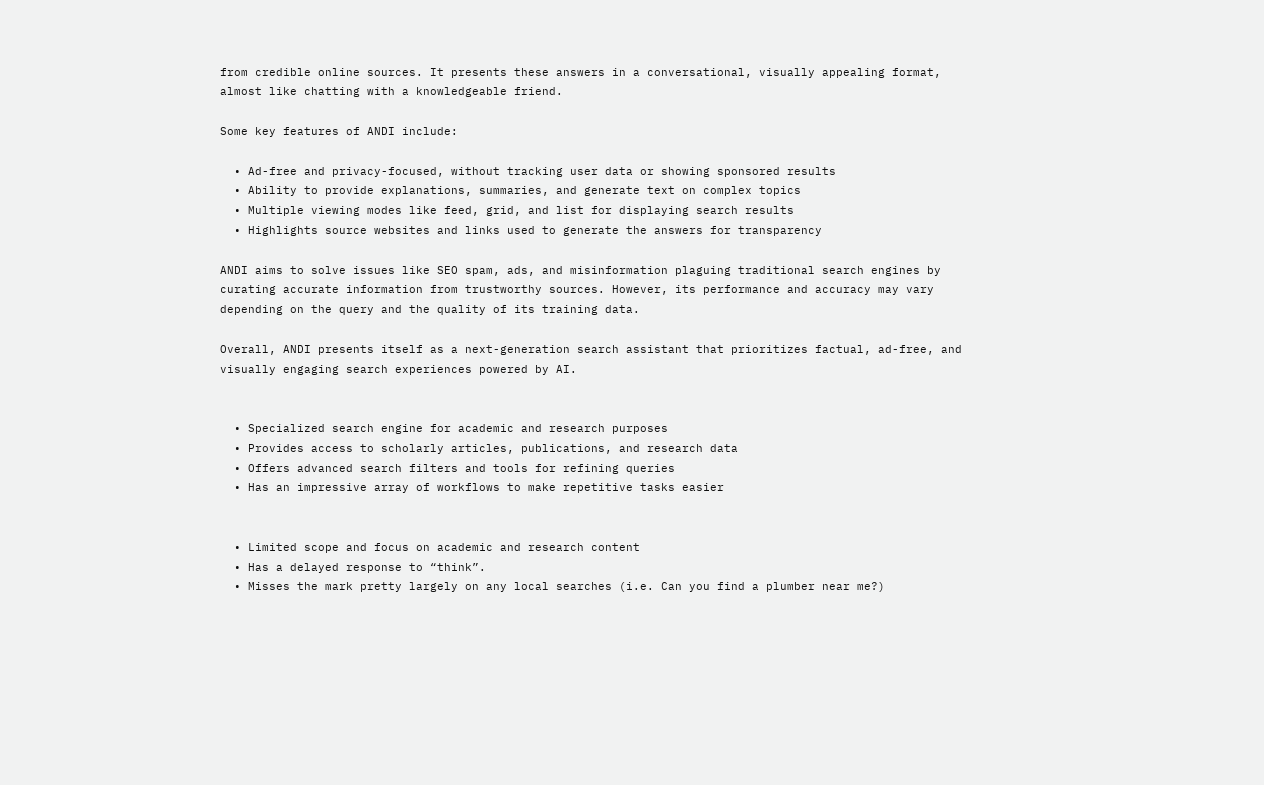from credible online sources. It presents these answers in a conversational, visually appealing format, almost like chatting with a knowledgeable friend.

Some key features of ANDI include:

  • Ad-free and privacy-focused, without tracking user data or showing sponsored results
  • Ability to provide explanations, summaries, and generate text on complex topics
  • Multiple viewing modes like feed, grid, and list for displaying search results
  • Highlights source websites and links used to generate the answers for transparency

ANDI aims to solve issues like SEO spam, ads, and misinformation plaguing traditional search engines by curating accurate information from trustworthy sources. However, its performance and accuracy may vary depending on the query and the quality of its training data.

Overall, ANDI presents itself as a next-generation search assistant that prioritizes factual, ad-free, and visually engaging search experiences powered by AI.


  • Specialized search engine for academic and research purposes
  • Provides access to scholarly articles, publications, and research data
  • Offers advanced search filters and tools for refining queries
  • Has an impressive array of workflows to make repetitive tasks easier


  • Limited scope and focus on academic and research content
  • Has a delayed response to “think”.
  • Misses the mark pretty largely on any local searches (i.e. Can you find a plumber near me?)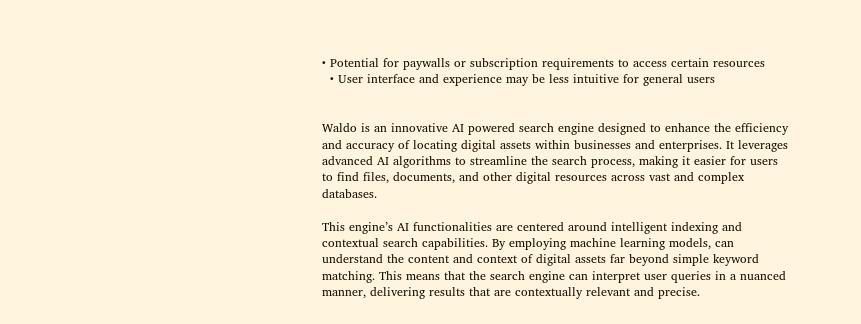• Potential for paywalls or subscription requirements to access certain resources
  • User interface and experience may be less intuitive for general users


Waldo is an innovative AI powered search engine designed to enhance the efficiency and accuracy of locating digital assets within businesses and enterprises. It leverages advanced AI algorithms to streamline the search process, making it easier for users to find files, documents, and other digital resources across vast and complex databases.

This engine’s AI functionalities are centered around intelligent indexing and contextual search capabilities. By employing machine learning models, can understand the content and context of digital assets far beyond simple keyword matching. This means that the search engine can interpret user queries in a nuanced manner, delivering results that are contextually relevant and precise.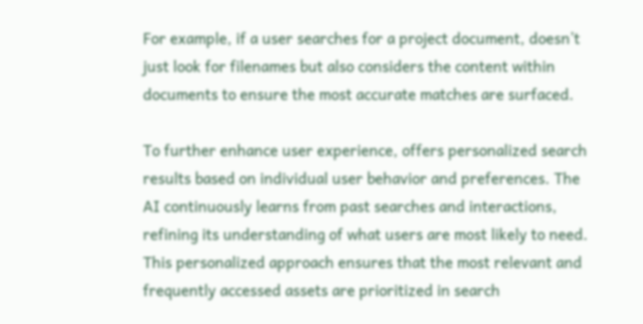For example, if a user searches for a project document, doesn’t just look for filenames but also considers the content within documents to ensure the most accurate matches are surfaced.

To further enhance user experience, offers personalized search results based on individual user behavior and preferences. The AI continuously learns from past searches and interactions, refining its understanding of what users are most likely to need. This personalized approach ensures that the most relevant and frequently accessed assets are prioritized in search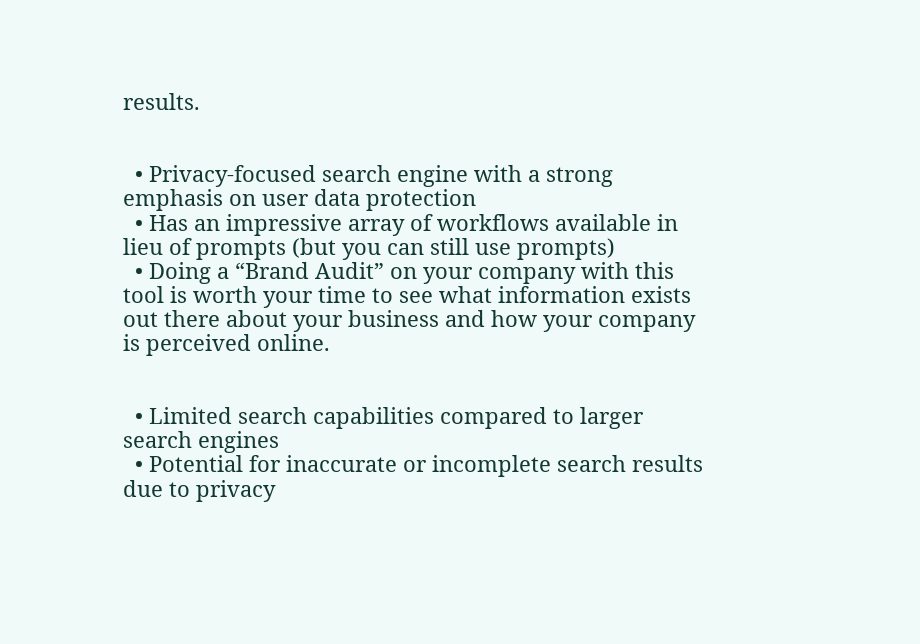results.


  • Privacy-focused search engine with a strong emphasis on user data protection
  • Has an impressive array of workflows available in lieu of prompts (but you can still use prompts)
  • Doing a “Brand Audit” on your company with this tool is worth your time to see what information exists out there about your business and how your company is perceived online.


  • Limited search capabilities compared to larger search engines
  • Potential for inaccurate or incomplete search results due to privacy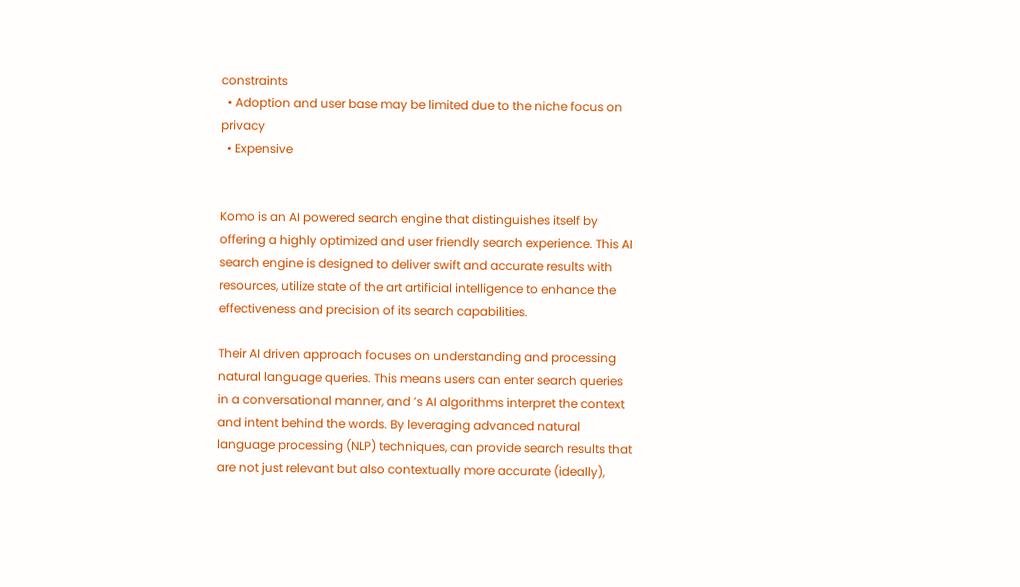constraints
  • Adoption and user base may be limited due to the niche focus on privacy
  • Expensive


Komo is an AI powered search engine that distinguishes itself by offering a highly optimized and user friendly search experience. This AI search engine is designed to deliver swift and accurate results with resources, utilize state of the art artificial intelligence to enhance the effectiveness and precision of its search capabilities.

Their AI driven approach focuses on understanding and processing natural language queries. This means users can enter search queries in a conversational manner, and ’s AI algorithms interpret the context and intent behind the words. By leveraging advanced natural language processing (NLP) techniques, can provide search results that are not just relevant but also contextually more accurate (ideally),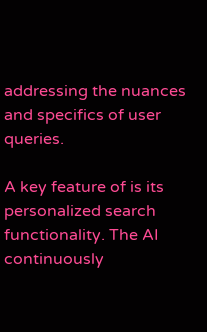addressing the nuances and specifics of user queries.

A key feature of is its personalized search functionality. The AI continuously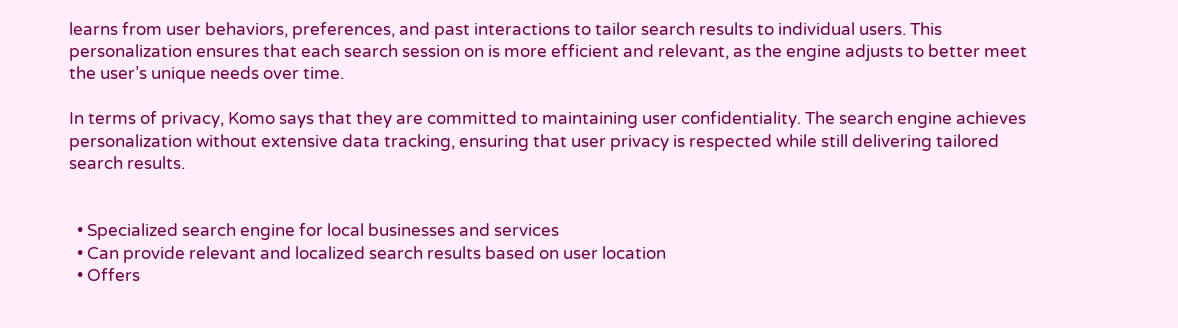learns from user behaviors, preferences, and past interactions to tailor search results to individual users. This personalization ensures that each search session on is more efficient and relevant, as the engine adjusts to better meet the user’s unique needs over time.

In terms of privacy, Komo says that they are committed to maintaining user confidentiality. The search engine achieves personalization without extensive data tracking, ensuring that user privacy is respected while still delivering tailored search results.


  • Specialized search engine for local businesses and services
  • Can provide relevant and localized search results based on user location
  • Offers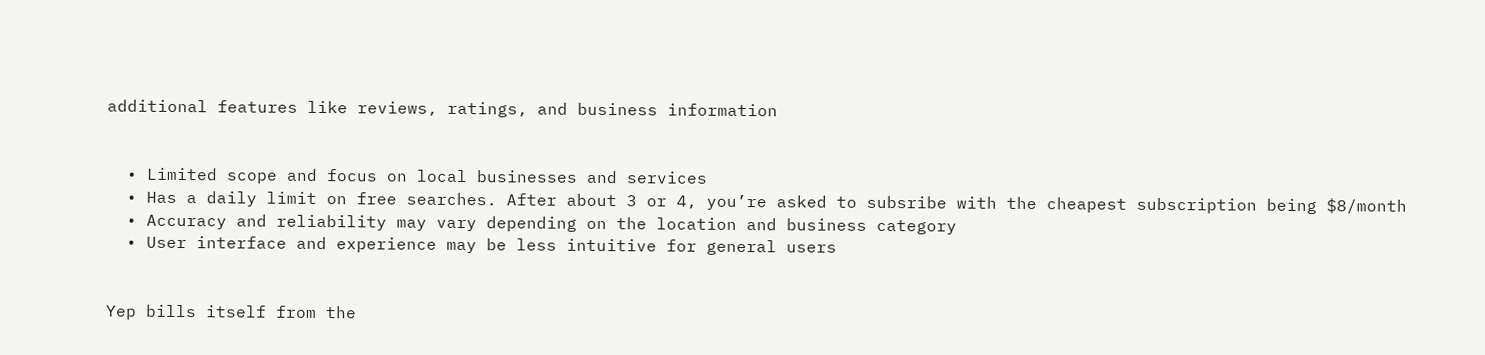additional features like reviews, ratings, and business information


  • Limited scope and focus on local businesses and services
  • Has a daily limit on free searches. After about 3 or 4, you’re asked to subsribe with the cheapest subscription being $8/month
  • Accuracy and reliability may vary depending on the location and business category
  • User interface and experience may be less intuitive for general users


Yep bills itself from the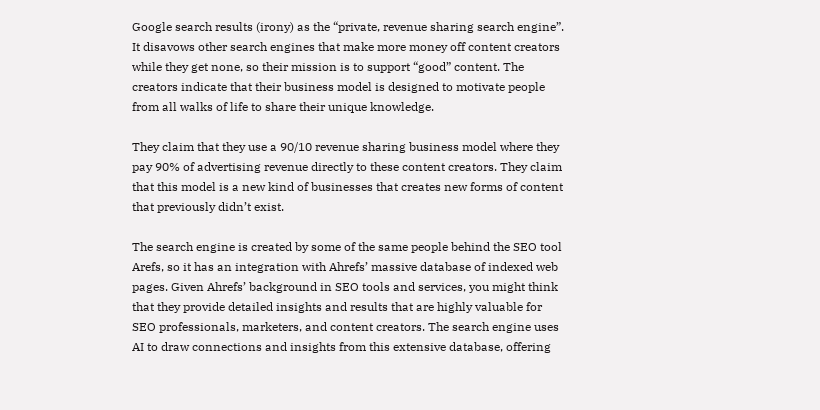Google search results (irony) as the “private, revenue sharing search engine”. It disavows other search engines that make more money off content creators while they get none, so their mission is to support “good” content. The creators indicate that their business model is designed to motivate people from all walks of life to share their unique knowledge.

They claim that they use a 90/10 revenue sharing business model where they pay 90% of advertising revenue directly to these content creators. They claim that this model is a new kind of businesses that creates new forms of content that previously didn’t exist.

The search engine is created by some of the same people behind the SEO tool Arefs, so it has an integration with Ahrefs’ massive database of indexed web pages. Given Ahrefs’ background in SEO tools and services, you might think that they provide detailed insights and results that are highly valuable for SEO professionals, marketers, and content creators. The search engine uses AI to draw connections and insights from this extensive database, offering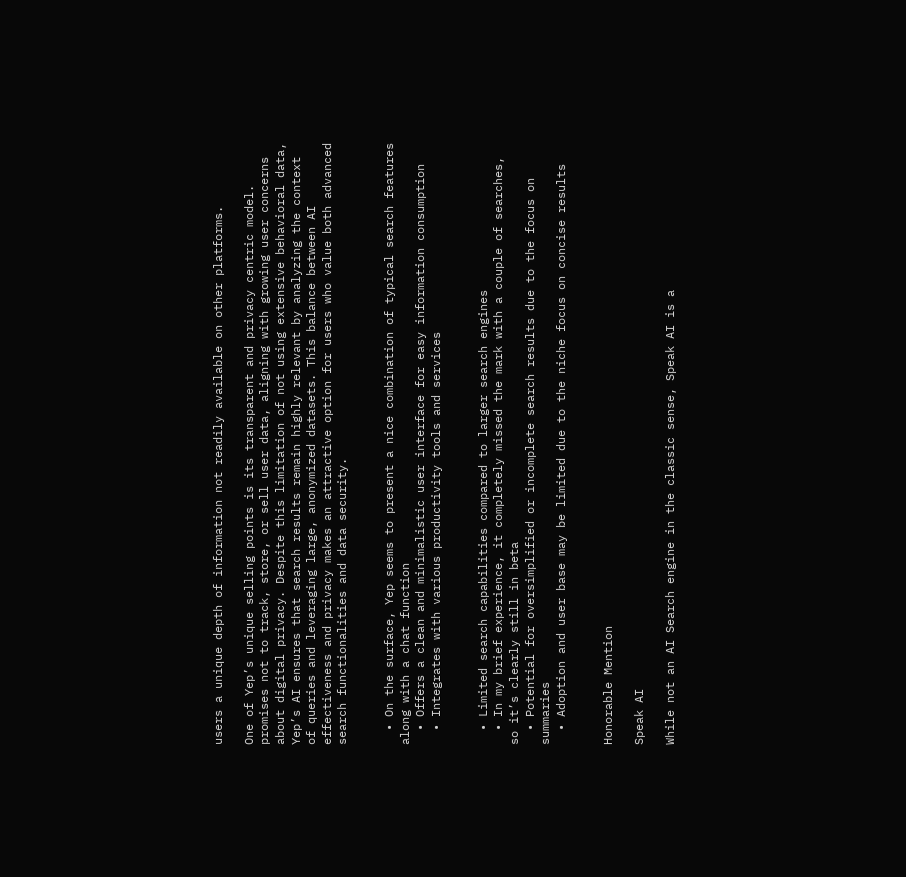users a unique depth of information not readily available on other platforms.

One of Yep’s unique selling points is its transparent and privacy centric model. promises not to track, store, or sell user data, aligning with growing user concerns about digital privacy. Despite this limitation of not using extensive behavioral data, Yep’s AI ensures that search results remain highly relevant by analyzing the context of queries and leveraging large, anonymized datasets. This balance between AI effectiveness and privacy makes an attractive option for users who value both advanced search functionalities and data security.


  • On the surface, Yep seems to present a nice combination of typical search features along with a chat function
  • Offers a clean and minimalistic user interface for easy information consumption
  • Integrates with various productivity tools and services


  • Limited search capabilities compared to larger search engines
  • In my brief experience, it completely missed the mark with a couple of searches, so it’s clearly still in beta
  • Potential for oversimplified or incomplete search results due to the focus on summaries
  • Adoption and user base may be limited due to the niche focus on concise results


Honorable Mention

Speak AI

While not an AI Search engine in the classic sense, Speak AI is a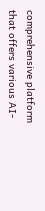comprehensive platform that offers various AI-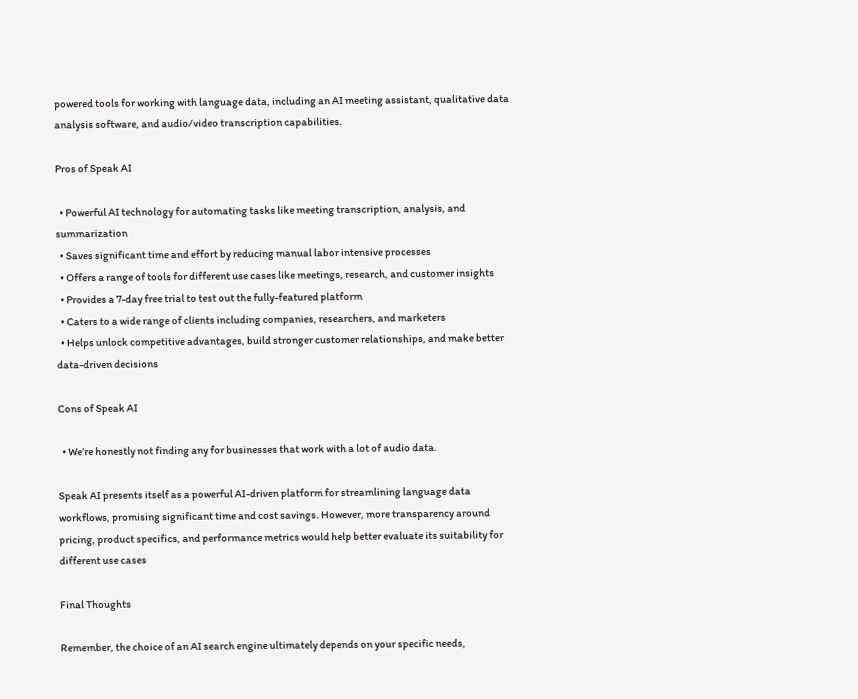powered tools for working with language data, including an AI meeting assistant, qualitative data analysis software, and audio/video transcription capabilities.

Pros of Speak AI

  • Powerful AI technology for automating tasks like meeting transcription, analysis, and summarization
  • Saves significant time and effort by reducing manual labor intensive processes
  • Offers a range of tools for different use cases like meetings, research, and customer insights
  • Provides a 7-day free trial to test out the fully-featured platform
  • Caters to a wide range of clients including companies, researchers, and marketers
  • Helps unlock competitive advantages, build stronger customer relationships, and make better data-driven decisions

Cons of Speak AI

  • We’re honestly not finding any for businesses that work with a lot of audio data.

Speak AI presents itself as a powerful AI-driven platform for streamlining language data workflows, promising significant time and cost savings. However, more transparency around pricing, product specifics, and performance metrics would help better evaluate its suitability for different use cases

Final Thoughts

Remember, the choice of an AI search engine ultimately depends on your specific needs,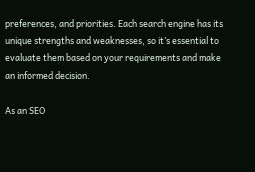preferences, and priorities. Each search engine has its unique strengths and weaknesses, so it’s essential to evaluate them based on your requirements and make an informed decision.

As an SEO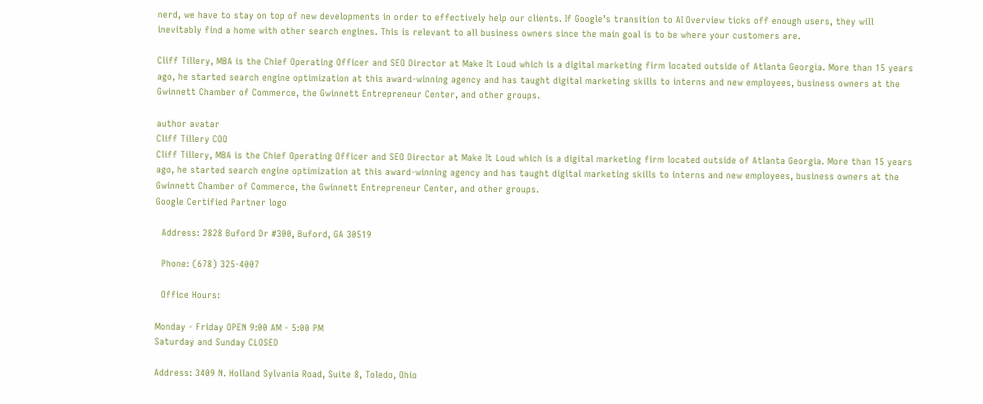nerd, we have to stay on top of new developments in order to effectively help our clients. If Google’s transition to AI Overview ticks off enough users, they will inevitably find a home with other search engines. This is relevant to all business owners since the main goal is to be where your customers are.

Cliff Tillery, MBA is the Chief Operating Officer and SEO Director at Make It Loud which is a digital marketing firm located outside of Atlanta Georgia. More than 15 years ago, he started search engine optimization at this award-winning agency and has taught digital marketing skills to interns and new employees, business owners at the Gwinnett Chamber of Commerce, the Gwinnett Entrepreneur Center, and other groups.

author avatar
Cliff Tillery COO
Cliff Tillery, MBA is the Chief Operating Officer and SEO Director at Make It Loud which is a digital marketing firm located outside of Atlanta Georgia. More than 15 years ago, he started search engine optimization at this award-winning agency and has taught digital marketing skills to interns and new employees, business owners at the Gwinnett Chamber of Commerce, the Gwinnett Entrepreneur Center, and other groups.
Google Certified Partner logo

  Address: 2828 Buford Dr #300, Buford, GA 30519

  Phone: (678) 325-4007

  Office Hours:

Monday - Friday OPEN 9:00 AM - 5:00 PM
Saturday and Sunday CLOSED

Address: 3409 N. Holland Sylvania Road, Suite 8, Toledo, Ohio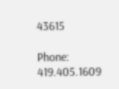43615

Phone: 419.405.1609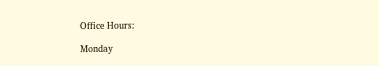Office Hours:

Monday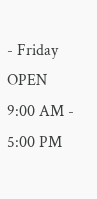- Friday OPEN 9:00 AM - 5:00 PM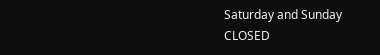Saturday and Sunday CLOSED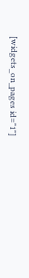[widgets_on_pages id="1"]